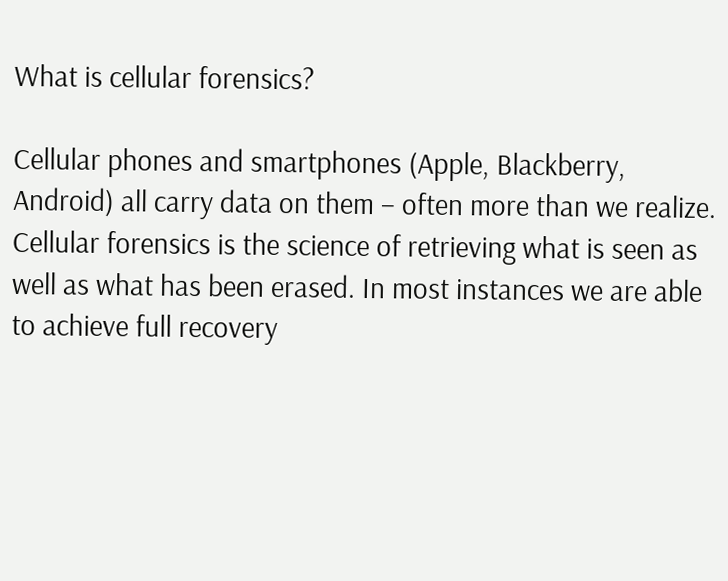What is cellular forensics?

Cellular phones and smartphones (Apple, Blackberry, Android) all carry data on them – often more than we realize. Cellular forensics is the science of retrieving what is seen as well as what has been erased. In most instances we are able to achieve full recovery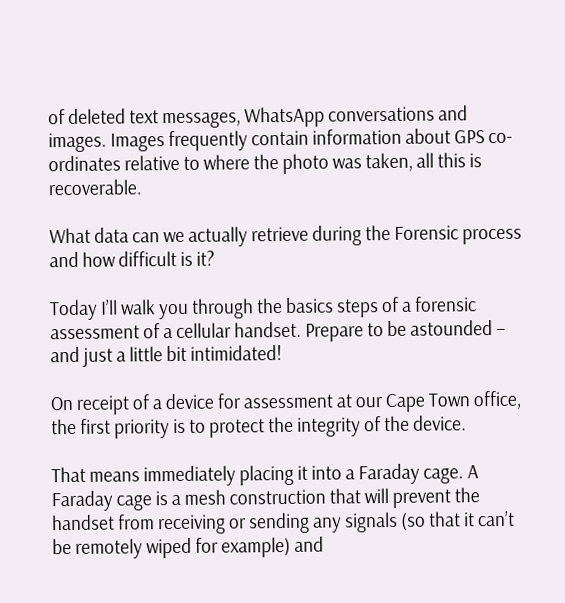of deleted text messages, WhatsApp conversations and images. Images frequently contain information about GPS co-ordinates relative to where the photo was taken, all this is recoverable.

What data can we actually retrieve during the Forensic process and how difficult is it?

Today I’ll walk you through the basics steps of a forensic assessment of a cellular handset. Prepare to be astounded – and just a little bit intimidated!

On receipt of a device for assessment at our Cape Town office, the first priority is to protect the integrity of the device.

That means immediately placing it into a Faraday cage. A Faraday cage is a mesh construction that will prevent the handset from receiving or sending any signals (so that it can’t be remotely wiped for example) and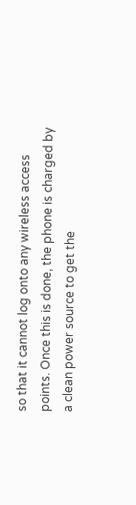so that it cannot log onto any wireless access points. Once this is done, the phone is charged by a clean power source to get the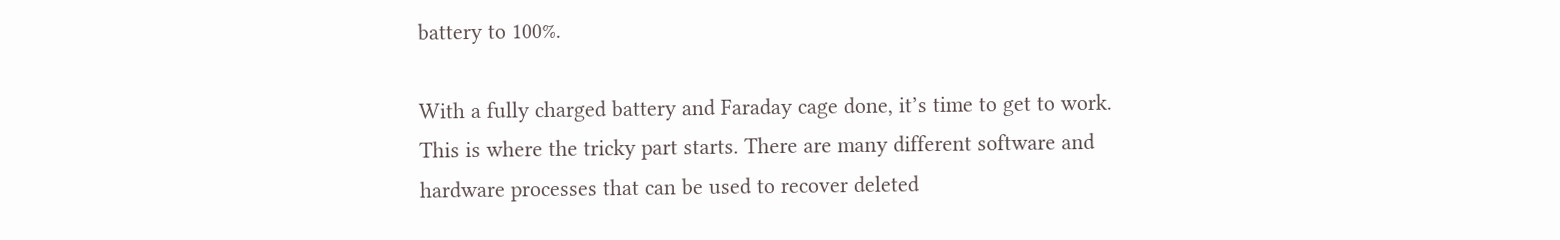battery to 100%.

With a fully charged battery and Faraday cage done, it’s time to get to work. This is where the tricky part starts. There are many different software and hardware processes that can be used to recover deleted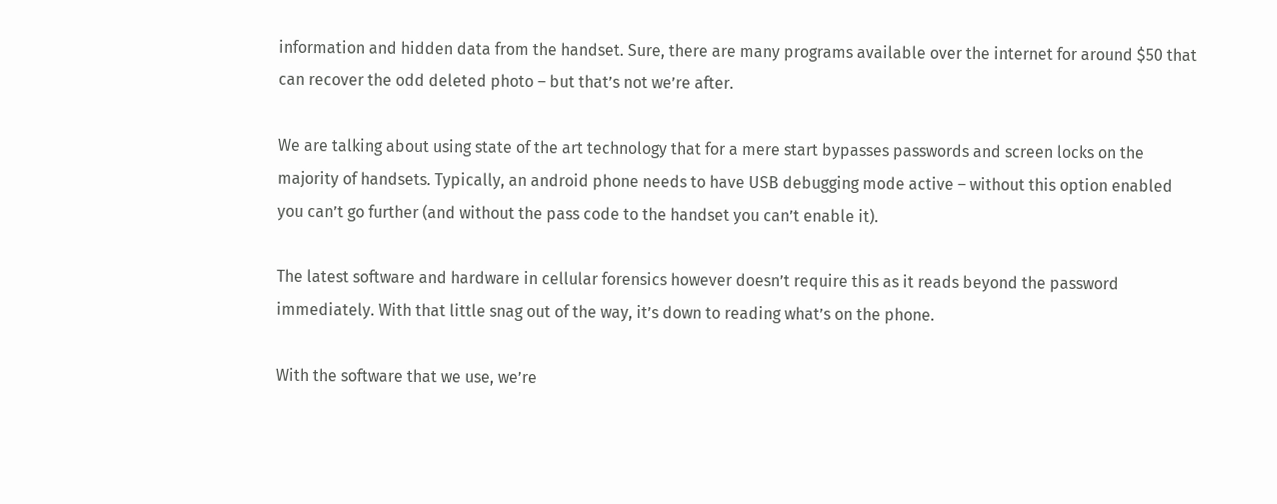information and hidden data from the handset. Sure, there are many programs available over the internet for around $50 that can recover the odd deleted photo – but that’s not we’re after.

We are talking about using state of the art technology that for a mere start bypasses passwords and screen locks on the majority of handsets. Typically, an android phone needs to have USB debugging mode active – without this option enabled you can’t go further (and without the pass code to the handset you can’t enable it).

The latest software and hardware in cellular forensics however doesn’t require this as it reads beyond the password immediately. With that little snag out of the way, it’s down to reading what’s on the phone.

With the software that we use, we’re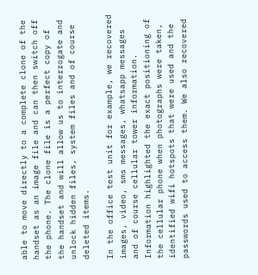able to move directly to a complete clone of the handset as an image file and can then switch off the phone. The clone file is a perfect copy of the handset and will allow us to interrogate and unlock hidden files, system files and of course deleted items.

In the office test unit for example, we recovered images, video, sms messages, whatsapp messages and of course cellular tower information. Information highlighted the exact positioning of the cellular phone when photographs were taken, identified wifi hotspots that were used and the passwords used to access them. We also recovered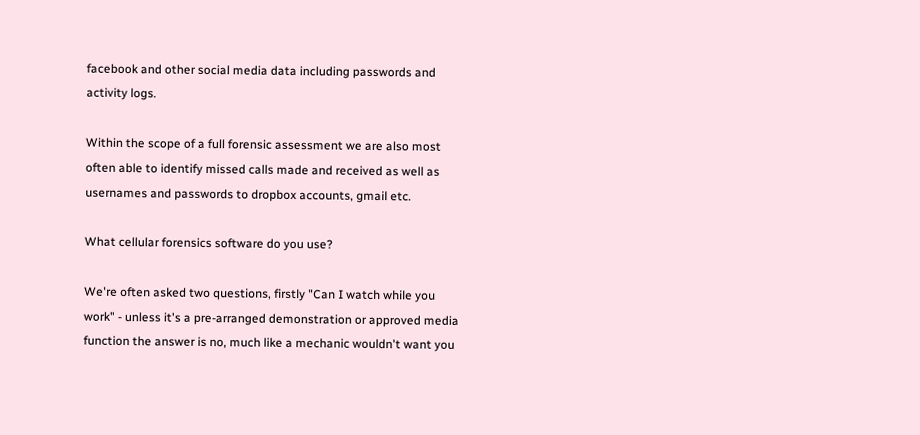facebook and other social media data including passwords and activity logs.

Within the scope of a full forensic assessment we are also most often able to identify missed calls made and received as well as usernames and passwords to dropbox accounts, gmail etc.

What cellular forensics software do you use?

We're often asked two questions, firstly "Can I watch while you work" - unless it's a pre-arranged demonstration or approved media function the answer is no, much like a mechanic wouldn't want you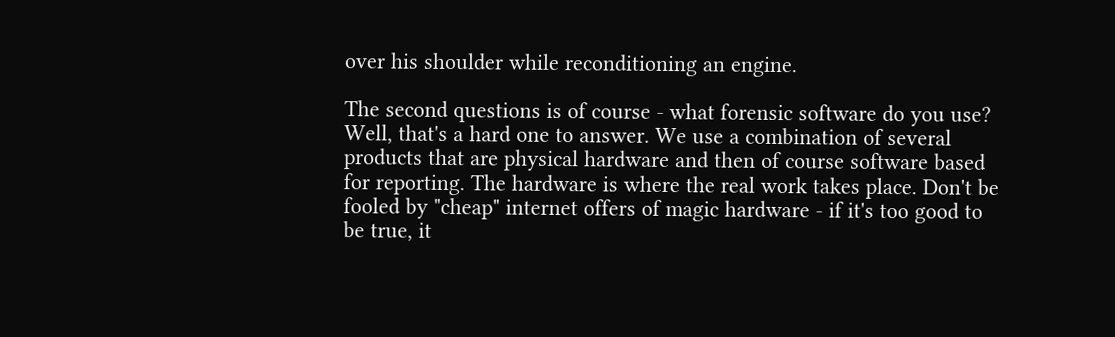over his shoulder while reconditioning an engine.

The second questions is of course - what forensic software do you use? Well, that's a hard one to answer. We use a combination of several products that are physical hardware and then of course software based for reporting. The hardware is where the real work takes place. Don't be fooled by "cheap" internet offers of magic hardware - if it's too good to be true, it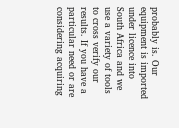probably is. Our equipment is imported under licence into South Africa and we use a variety of tools to cross verify our results. If you have a particular need or are considering acquiring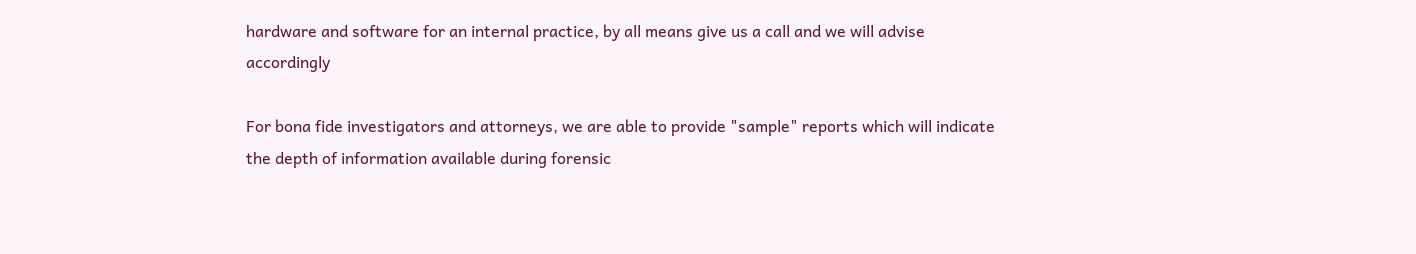hardware and software for an internal practice, by all means give us a call and we will advise accordingly

For bona fide investigators and attorneys, we are able to provide "sample" reports which will indicate the depth of information available during forensic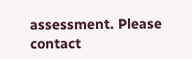assessment. Please contact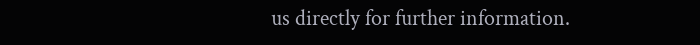us directly for further information.